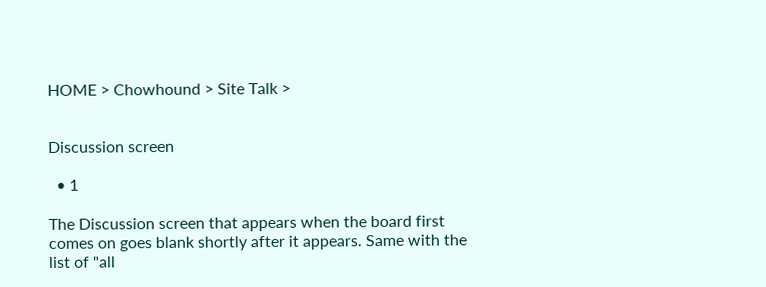HOME > Chowhound > Site Talk >


Discussion screen

  • 1

The Discussion screen that appears when the board first comes on goes blank shortly after it appears. Same with the list of "all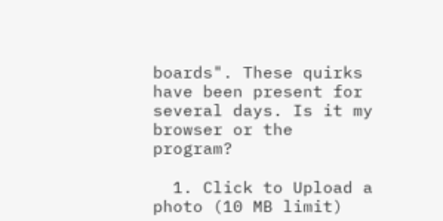boards". These quirks have been present for several days. Is it my browser or the program?

  1. Click to Upload a photo (10 MB limit)